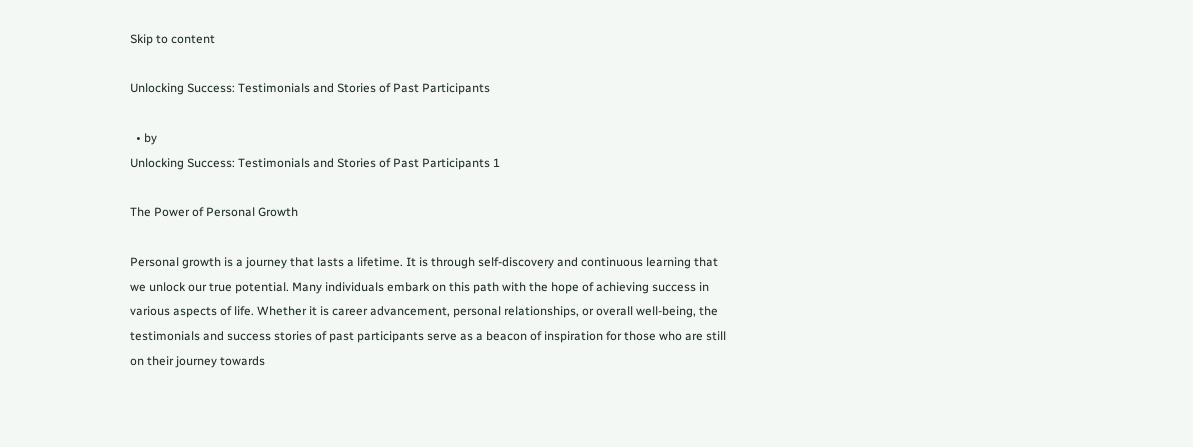Skip to content

Unlocking Success: Testimonials and Stories of Past Participants

  • by
Unlocking Success: Testimonials and Stories of Past Participants 1

The Power of Personal Growth

Personal growth is a journey that lasts a lifetime. It is through self-discovery and continuous learning that we unlock our true potential. Many individuals embark on this path with the hope of achieving success in various aspects of life. Whether it is career advancement, personal relationships, or overall well-being, the testimonials and success stories of past participants serve as a beacon of inspiration for those who are still on their journey towards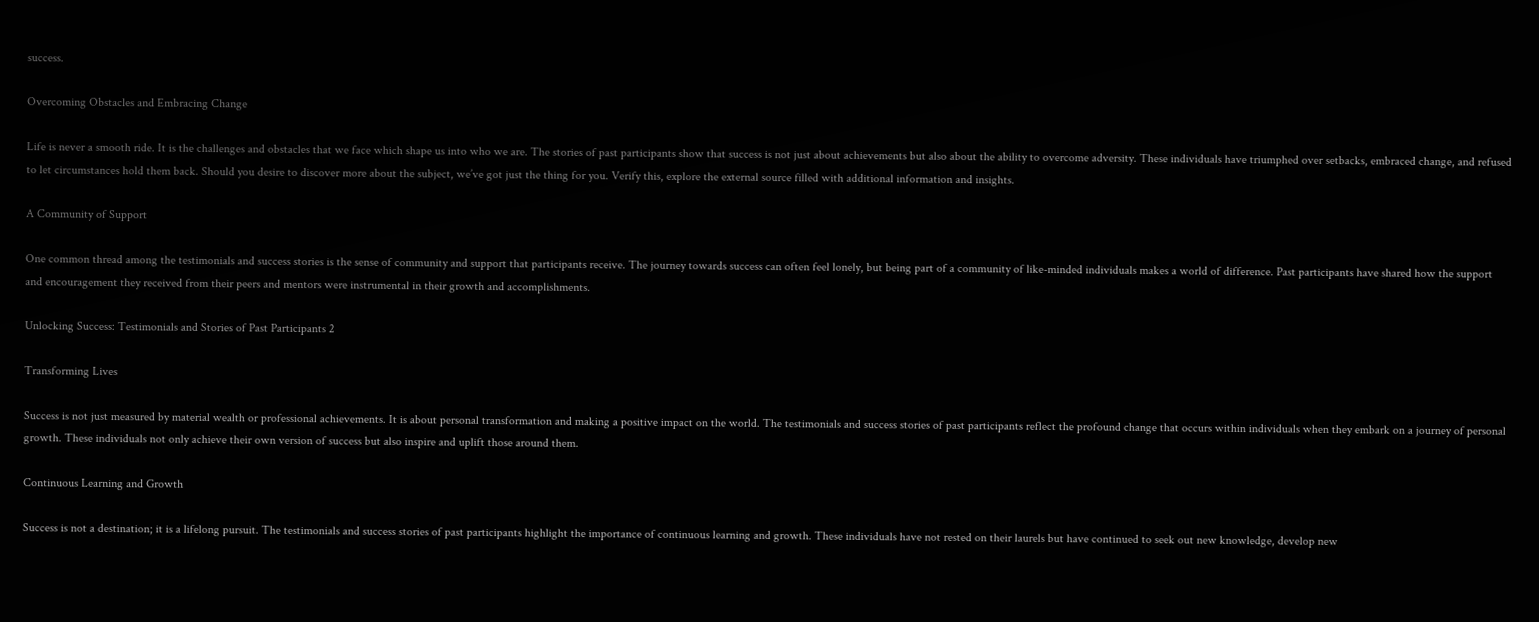success.

Overcoming Obstacles and Embracing Change

Life is never a smooth ride. It is the challenges and obstacles that we face which shape us into who we are. The stories of past participants show that success is not just about achievements but also about the ability to overcome adversity. These individuals have triumphed over setbacks, embraced change, and refused to let circumstances hold them back. Should you desire to discover more about the subject, we’ve got just the thing for you. Verify this, explore the external source filled with additional information and insights.

A Community of Support

One common thread among the testimonials and success stories is the sense of community and support that participants receive. The journey towards success can often feel lonely, but being part of a community of like-minded individuals makes a world of difference. Past participants have shared how the support and encouragement they received from their peers and mentors were instrumental in their growth and accomplishments.

Unlocking Success: Testimonials and Stories of Past Participants 2

Transforming Lives

Success is not just measured by material wealth or professional achievements. It is about personal transformation and making a positive impact on the world. The testimonials and success stories of past participants reflect the profound change that occurs within individuals when they embark on a journey of personal growth. These individuals not only achieve their own version of success but also inspire and uplift those around them.

Continuous Learning and Growth

Success is not a destination; it is a lifelong pursuit. The testimonials and success stories of past participants highlight the importance of continuous learning and growth. These individuals have not rested on their laurels but have continued to seek out new knowledge, develop new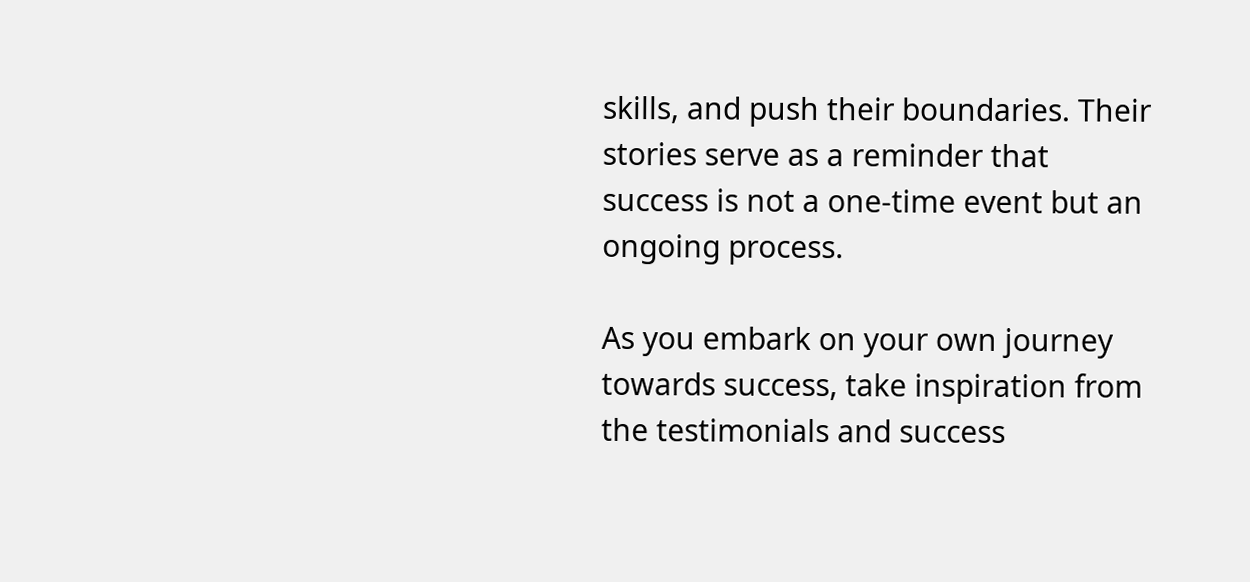skills, and push their boundaries. Their stories serve as a reminder that success is not a one-time event but an ongoing process.

As you embark on your own journey towards success, take inspiration from the testimonials and success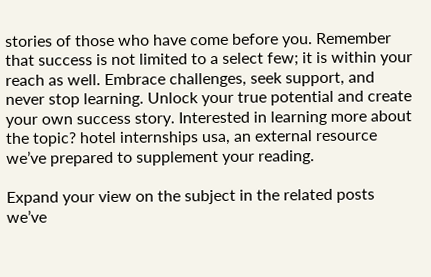stories of those who have come before you. Remember that success is not limited to a select few; it is within your reach as well. Embrace challenges, seek support, and never stop learning. Unlock your true potential and create your own success story. Interested in learning more about the topic? hotel internships usa, an external resource we’ve prepared to supplement your reading.

Expand your view on the subject in the related posts we’ve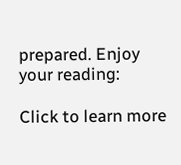prepared. Enjoy your reading:

Click to learn more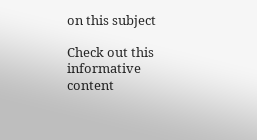on this subject

Check out this informative content